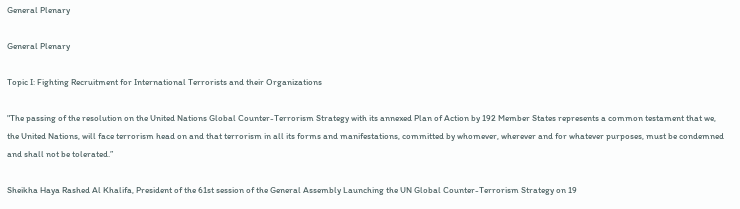General Plenary

General Plenary

Topic I: Fighting Recruitment for International Terrorists and their Organizations

"The passing of the resolution on the United Nations Global Counter-Terrorism Strategy with its annexed Plan of Action by 192 Member States represents a common testament that we, the United Nations, will face terrorism head on and that terrorism in all its forms and manifestations, committed by whomever, wherever and for whatever purposes, must be condemned and shall not be tolerated.”

Sheikha Haya Rashed Al Khalifa, President of the 61st session of the General Assembly Launching the UN Global Counter-Terrorism Strategy on 19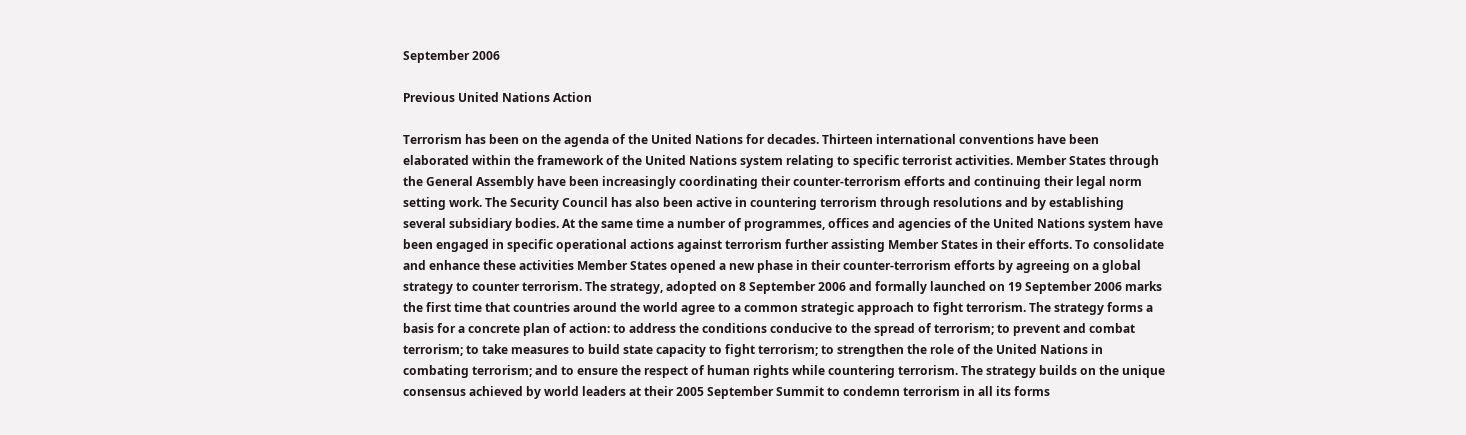September 2006

Previous United Nations Action

Terrorism has been on the agenda of the United Nations for decades. Thirteen international conventions have been elaborated within the framework of the United Nations system relating to specific terrorist activities. Member States through the General Assembly have been increasingly coordinating their counter-terrorism efforts and continuing their legal norm setting work. The Security Council has also been active in countering terrorism through resolutions and by establishing several subsidiary bodies. At the same time a number of programmes, offices and agencies of the United Nations system have been engaged in specific operational actions against terrorism further assisting Member States in their efforts. To consolidate and enhance these activities Member States opened a new phase in their counter-terrorism efforts by agreeing on a global strategy to counter terrorism. The strategy, adopted on 8 September 2006 and formally launched on 19 September 2006 marks the first time that countries around the world agree to a common strategic approach to fight terrorism. The strategy forms a basis for a concrete plan of action: to address the conditions conducive to the spread of terrorism; to prevent and combat terrorism; to take measures to build state capacity to fight terrorism; to strengthen the role of the United Nations in combating terrorism; and to ensure the respect of human rights while countering terrorism. The strategy builds on the unique consensus achieved by world leaders at their 2005 September Summit to condemn terrorism in all its forms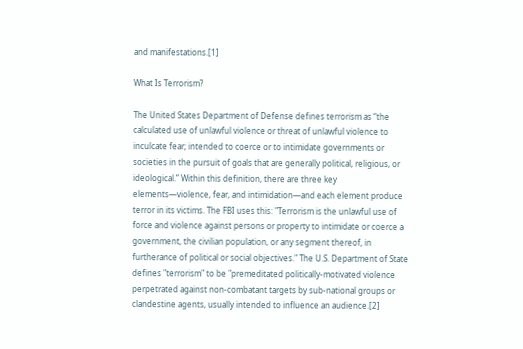and manifestations.[1]

What Is Terrorism?

The United States Department of Defense defines terrorism as “the calculated use of unlawful violence or threat of unlawful violence to inculcate fear; intended to coerce or to intimidate governments or societies in the pursuit of goals that are generally political, religious, or ideological.” Within this definition, there are three key elements—violence, fear, and intimidation—and each element produce terror in its victims. The FBI uses this: "Terrorism is the unlawful use of force and violence against persons or property to intimidate or coerce a government, the civilian population, or any segment thereof, in furtherance of political or social objectives." The U.S. Department of State defines "terrorism" to be "premeditated politically-motivated violence perpetrated against non-combatant targets by sub-national groups or clandestine agents, usually intended to influence an audience.[2]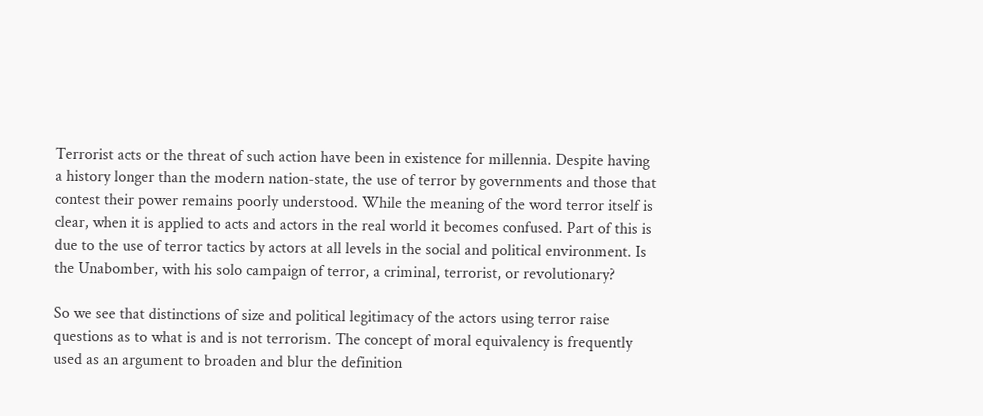Terrorist acts or the threat of such action have been in existence for millennia. Despite having a history longer than the modern nation-state, the use of terror by governments and those that contest their power remains poorly understood. While the meaning of the word terror itself is clear, when it is applied to acts and actors in the real world it becomes confused. Part of this is due to the use of terror tactics by actors at all levels in the social and political environment. Is the Unabomber, with his solo campaign of terror, a criminal, terrorist, or revolutionary?

So we see that distinctions of size and political legitimacy of the actors using terror raise questions as to what is and is not terrorism. The concept of moral equivalency is frequently used as an argument to broaden and blur the definition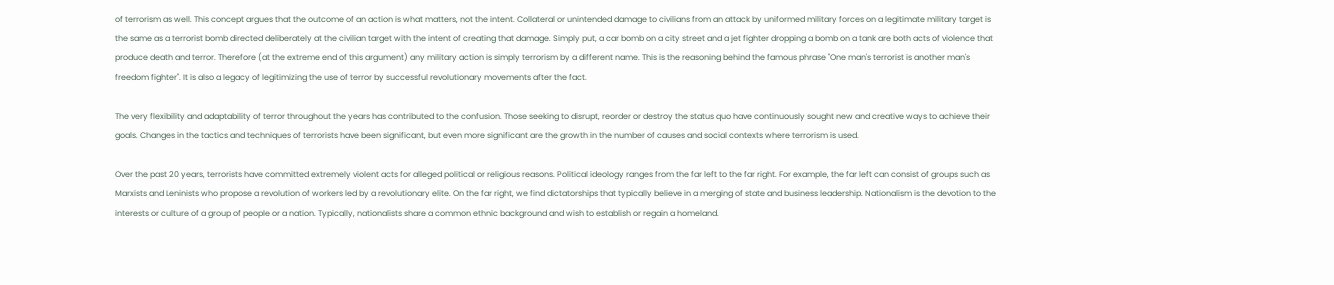of terrorism as well. This concept argues that the outcome of an action is what matters, not the intent. Collateral or unintended damage to civilians from an attack by uniformed military forces on a legitimate military target is the same as a terrorist bomb directed deliberately at the civilian target with the intent of creating that damage. Simply put, a car bomb on a city street and a jet fighter dropping a bomb on a tank are both acts of violence that produce death and terror. Therefore (at the extreme end of this argument) any military action is simply terrorism by a different name. This is the reasoning behind the famous phrase "One man's terrorist is another man's freedom fighter". It is also a legacy of legitimizing the use of terror by successful revolutionary movements after the fact.

The very flexibility and adaptability of terror throughout the years has contributed to the confusion. Those seeking to disrupt, reorder or destroy the status quo have continuously sought new and creative ways to achieve their goals. Changes in the tactics and techniques of terrorists have been significant, but even more significant are the growth in the number of causes and social contexts where terrorism is used.

Over the past 20 years, terrorists have committed extremely violent acts for alleged political or religious reasons. Political ideology ranges from the far left to the far right. For example, the far left can consist of groups such as Marxists and Leninists who propose a revolution of workers led by a revolutionary elite. On the far right, we find dictatorships that typically believe in a merging of state and business leadership. Nationalism is the devotion to the interests or culture of a group of people or a nation. Typically, nationalists share a common ethnic background and wish to establish or regain a homeland.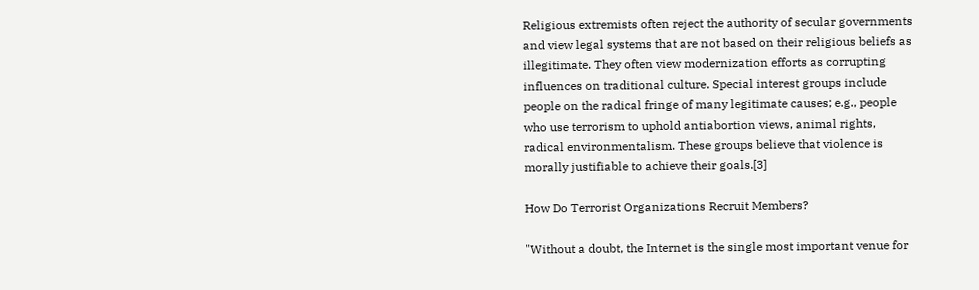Religious extremists often reject the authority of secular governments and view legal systems that are not based on their religious beliefs as illegitimate. They often view modernization efforts as corrupting influences on traditional culture. Special interest groups include people on the radical fringe of many legitimate causes; e.g., people who use terrorism to uphold antiabortion views, animal rights, radical environmentalism. These groups believe that violence is morally justifiable to achieve their goals.[3]

How Do Terrorist Organizations Recruit Members?

"Without a doubt, the Internet is the single most important venue for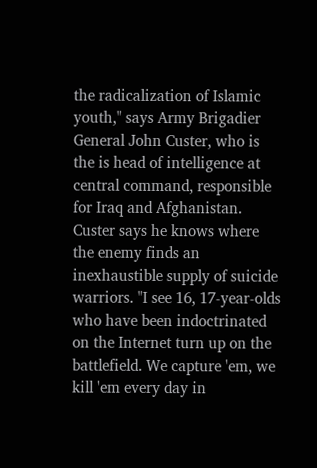the radicalization of Islamic youth," says Army Brigadier General John Custer, who is the is head of intelligence at central command, responsible for Iraq and Afghanistan. Custer says he knows where the enemy finds an inexhaustible supply of suicide warriors. "I see 16, 17-year-olds who have been indoctrinated on the Internet turn up on the battlefield. We capture 'em, we kill 'em every day in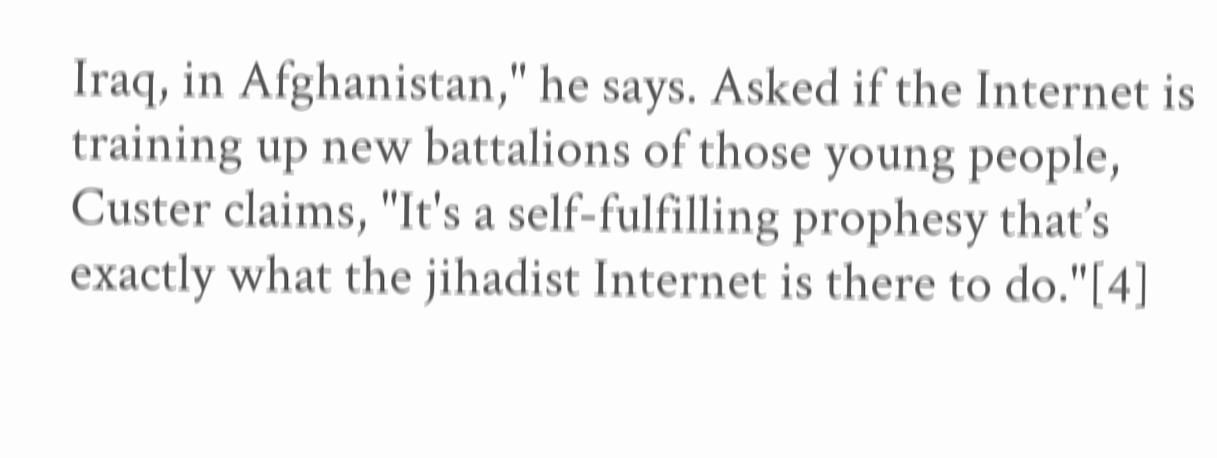Iraq, in Afghanistan," he says. Asked if the Internet is training up new battalions of those young people, Custer claims, "It's a self-fulfilling prophesy that’s exactly what the jihadist Internet is there to do."[4]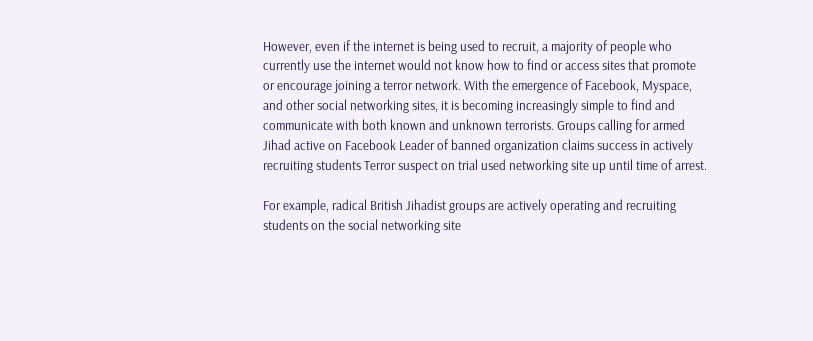However, even if the internet is being used to recruit, a majority of people who currently use the internet would not know how to find or access sites that promote or encourage joining a terror network. With the emergence of Facebook, Myspace, and other social networking sites, it is becoming increasingly simple to find and communicate with both known and unknown terrorists. Groups calling for armed Jihad active on Facebook Leader of banned organization claims success in actively recruiting students Terror suspect on trial used networking site up until time of arrest.

For example, radical British Jihadist groups are actively operating and recruiting students on the social networking site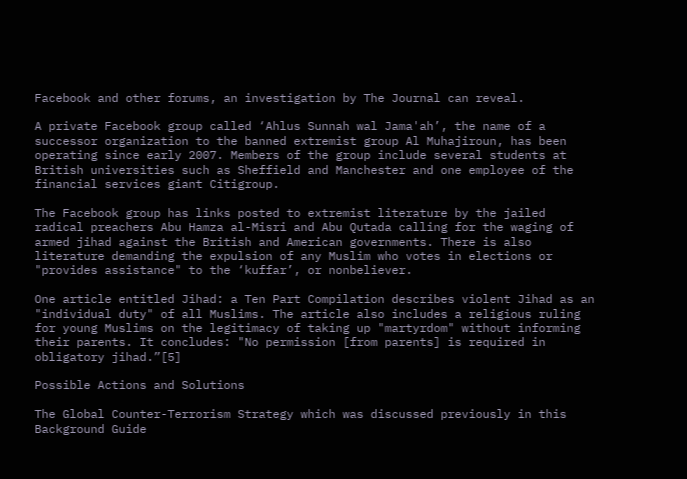Facebook and other forums, an investigation by The Journal can reveal.

A private Facebook group called ‘Ahlus Sunnah wal Jama'ah’, the name of a successor organization to the banned extremist group Al Muhajiroun, has been operating since early 2007. Members of the group include several students at British universities such as Sheffield and Manchester and one employee of the financial services giant Citigroup.

The Facebook group has links posted to extremist literature by the jailed radical preachers Abu Hamza al-Misri and Abu Qutada calling for the waging of armed jihad against the British and American governments. There is also literature demanding the expulsion of any Muslim who votes in elections or "provides assistance" to the ‘kuffar’, or nonbeliever.

One article entitled Jihad: a Ten Part Compilation describes violent Jihad as an "individual duty" of all Muslims. The article also includes a religious ruling for young Muslims on the legitimacy of taking up "martyrdom" without informing their parents. It concludes: "No permission [from parents] is required in obligatory jihad.”[5]

Possible Actions and Solutions

The Global Counter-Terrorism Strategy which was discussed previously in this Background Guide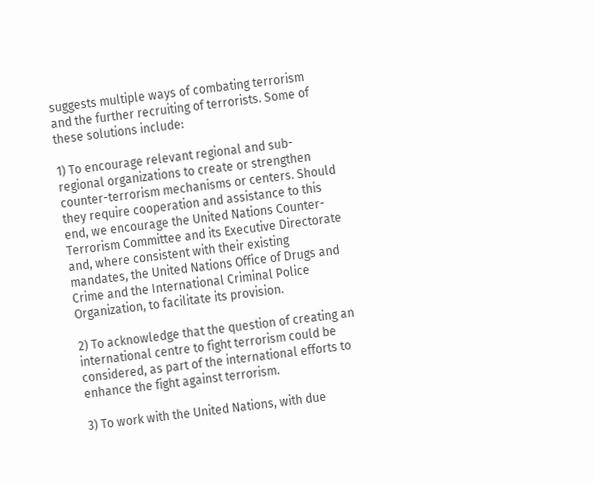suggests multiple ways of combating terrorism and the further recruiting of terrorists. Some of these solutions include:

1) To encourage relevant regional and sub-regional organizations to create or strengthen counter-terrorism mechanisms or centers. Should they require cooperation and assistance to this end, we encourage the United Nations Counter-Terrorism Committee and its Executive Directorate and, where consistent with their existing mandates, the United Nations Office of Drugs and Crime and the International Criminal Police Organization, to facilitate its provision.

2) To acknowledge that the question of creating an international centre to fight terrorism could be considered, as part of the international efforts to enhance the fight against terrorism.

3) To work with the United Nations, with due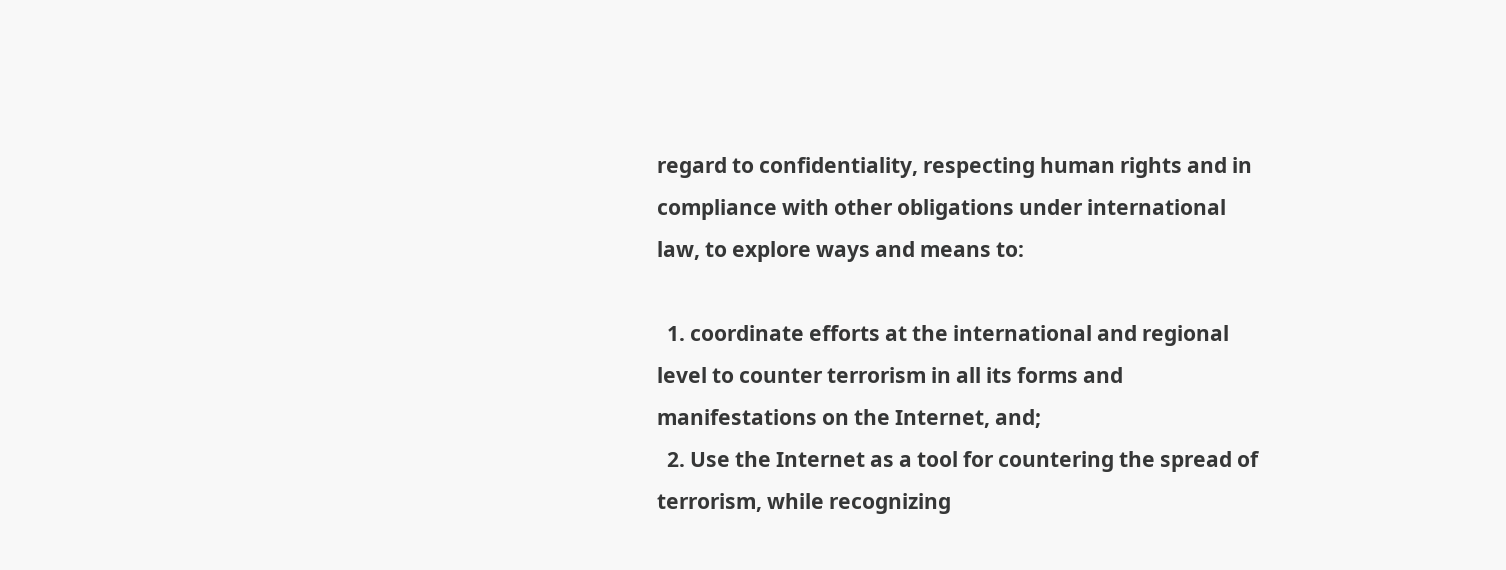regard to confidentiality, respecting human rights and in compliance with other obligations under international law, to explore ways and means to:

  1. coordinate efforts at the international and regional level to counter terrorism in all its forms and manifestations on the Internet, and;
  2. Use the Internet as a tool for countering the spread of terrorism, while recognizing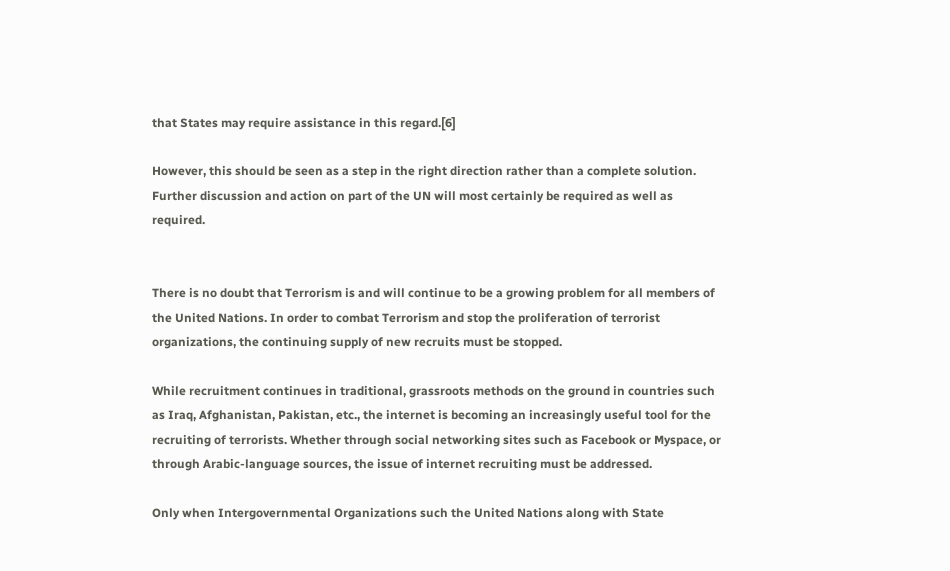that States may require assistance in this regard.[6]

However, this should be seen as a step in the right direction rather than a complete solution. Further discussion and action on part of the UN will most certainly be required as well as required.


There is no doubt that Terrorism is and will continue to be a growing problem for all members of the United Nations. In order to combat Terrorism and stop the proliferation of terrorist organizations, the continuing supply of new recruits must be stopped.

While recruitment continues in traditional, grassroots methods on the ground in countries such as Iraq, Afghanistan, Pakistan, etc., the internet is becoming an increasingly useful tool for the recruiting of terrorists. Whether through social networking sites such as Facebook or Myspace, or through Arabic-language sources, the issue of internet recruiting must be addressed.

Only when Intergovernmental Organizations such the United Nations along with State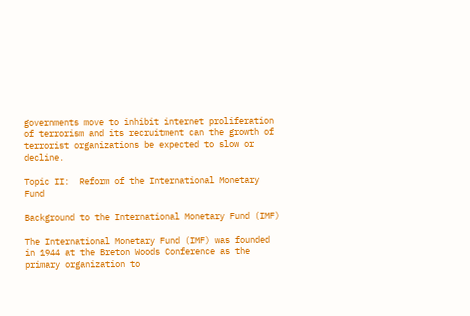governments move to inhibit internet proliferation of terrorism and its recruitment can the growth of terrorist organizations be expected to slow or decline.

Topic II:  Reform of the International Monetary Fund

Background to the International Monetary Fund (IMF)

The International Monetary Fund (IMF) was founded in 1944 at the Breton Woods Conference as the primary organization to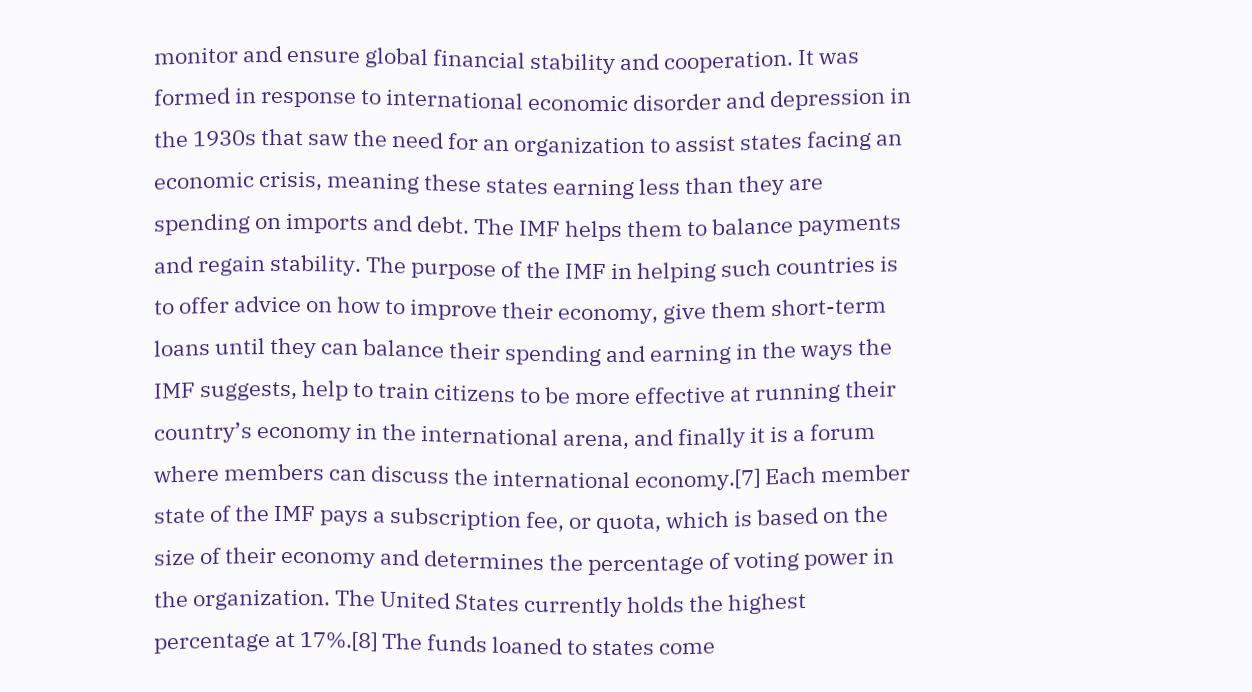monitor and ensure global financial stability and cooperation. It was formed in response to international economic disorder and depression in the 1930s that saw the need for an organization to assist states facing an economic crisis, meaning these states earning less than they are spending on imports and debt. The IMF helps them to balance payments and regain stability. The purpose of the IMF in helping such countries is to offer advice on how to improve their economy, give them short-term loans until they can balance their spending and earning in the ways the IMF suggests, help to train citizens to be more effective at running their country’s economy in the international arena, and finally it is a forum where members can discuss the international economy.[7] Each member state of the IMF pays a subscription fee, or quota, which is based on the size of their economy and determines the percentage of voting power in the organization. The United States currently holds the highest percentage at 17%.[8] The funds loaned to states come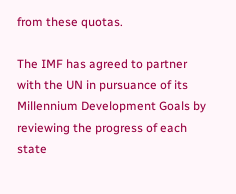from these quotas.

The IMF has agreed to partner with the UN in pursuance of its Millennium Development Goals by reviewing the progress of each state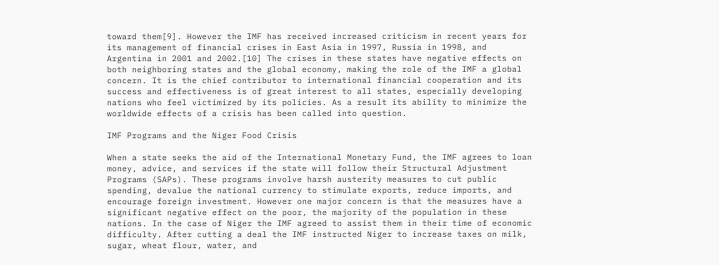toward them[9]. However the IMF has received increased criticism in recent years for its management of financial crises in East Asia in 1997, Russia in 1998, and Argentina in 2001 and 2002.[10] The crises in these states have negative effects on both neighboring states and the global economy, making the role of the IMF a global concern. It is the chief contributor to international financial cooperation and its success and effectiveness is of great interest to all states, especially developing nations who feel victimized by its policies. As a result its ability to minimize the worldwide effects of a crisis has been called into question.

IMF Programs and the Niger Food Crisis

When a state seeks the aid of the International Monetary Fund, the IMF agrees to loan money, advice, and services if the state will follow their Structural Adjustment Programs (SAPs). These programs involve harsh austerity measures to cut public spending, devalue the national currency to stimulate exports, reduce imports, and encourage foreign investment. However one major concern is that the measures have a significant negative effect on the poor, the majority of the population in these nations. In the case of Niger the IMF agreed to assist them in their time of economic difficulty. After cutting a deal the IMF instructed Niger to increase taxes on milk, sugar, wheat flour, water, and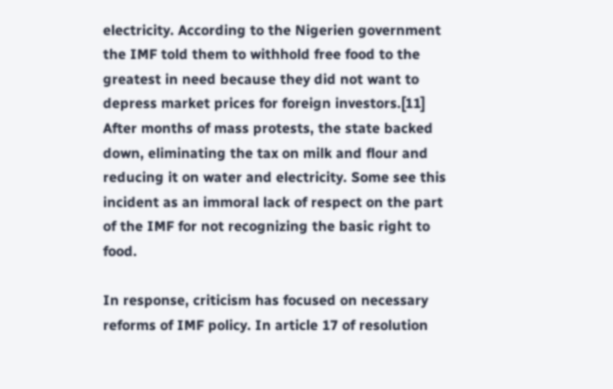electricity. According to the Nigerien government the IMF told them to withhold free food to the greatest in need because they did not want to depress market prices for foreign investors.[11] After months of mass protests, the state backed down, eliminating the tax on milk and flour and reducing it on water and electricity. Some see this incident as an immoral lack of respect on the part of the IMF for not recognizing the basic right to food.

In response, criticism has focused on necessary reforms of IMF policy. In article 17 of resolution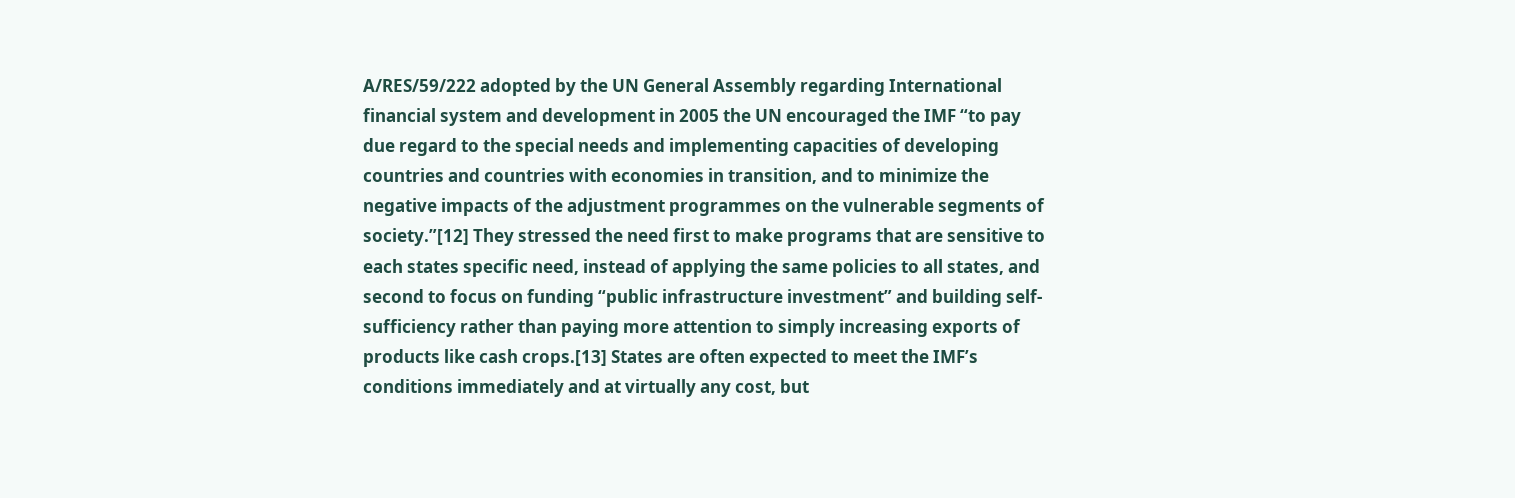A/RES/59/222 adopted by the UN General Assembly regarding International financial system and development in 2005 the UN encouraged the IMF “to pay due regard to the special needs and implementing capacities of developing countries and countries with economies in transition, and to minimize the negative impacts of the adjustment programmes on the vulnerable segments of society.”[12] They stressed the need first to make programs that are sensitive to each states specific need, instead of applying the same policies to all states, and second to focus on funding “public infrastructure investment” and building self-sufficiency rather than paying more attention to simply increasing exports of products like cash crops.[13] States are often expected to meet the IMF’s conditions immediately and at virtually any cost, but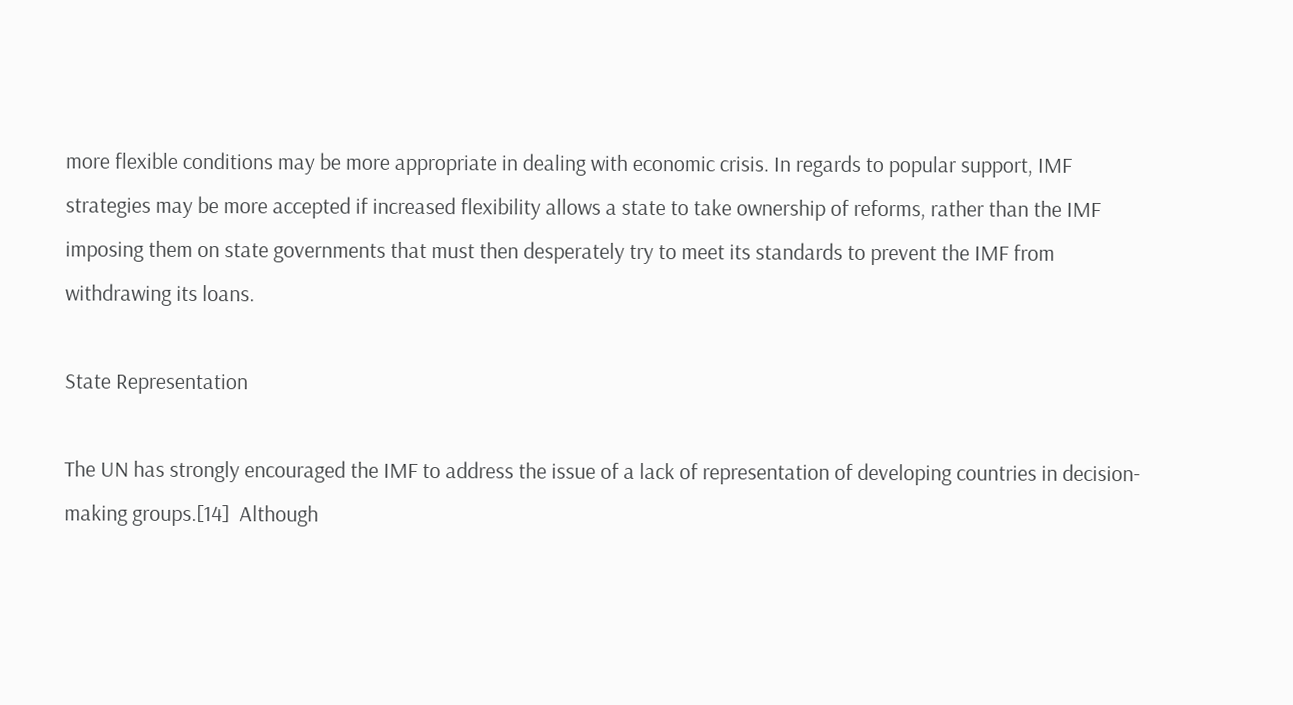more flexible conditions may be more appropriate in dealing with economic crisis. In regards to popular support, IMF strategies may be more accepted if increased flexibility allows a state to take ownership of reforms, rather than the IMF imposing them on state governments that must then desperately try to meet its standards to prevent the IMF from withdrawing its loans.

State Representation

The UN has strongly encouraged the IMF to address the issue of a lack of representation of developing countries in decision-making groups.[14]  Although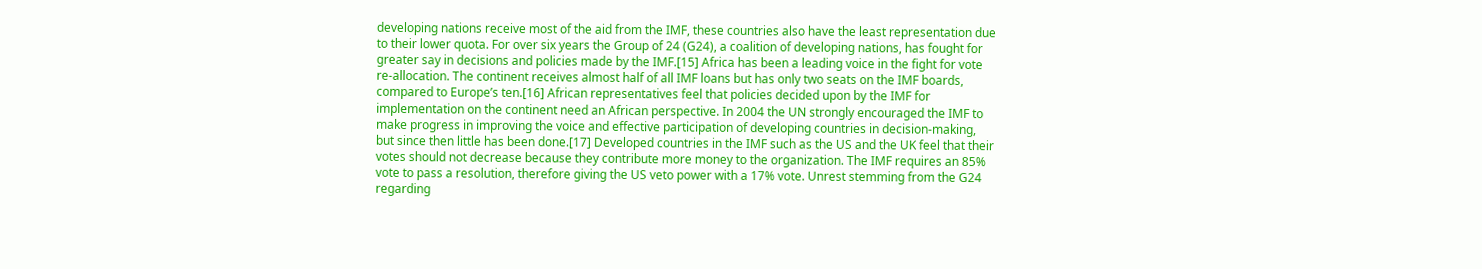developing nations receive most of the aid from the IMF, these countries also have the least representation due to their lower quota. For over six years the Group of 24 (G24), a coalition of developing nations, has fought for greater say in decisions and policies made by the IMF.[15] Africa has been a leading voice in the fight for vote re-allocation. The continent receives almost half of all IMF loans but has only two seats on the IMF boards, compared to Europe’s ten.[16] African representatives feel that policies decided upon by the IMF for implementation on the continent need an African perspective. In 2004 the UN strongly encouraged the IMF to make progress in improving the voice and effective participation of developing countries in decision-making, but since then little has been done.[17] Developed countries in the IMF such as the US and the UK feel that their votes should not decrease because they contribute more money to the organization. The IMF requires an 85% vote to pass a resolution, therefore giving the US veto power with a 17% vote. Unrest stemming from the G24 regarding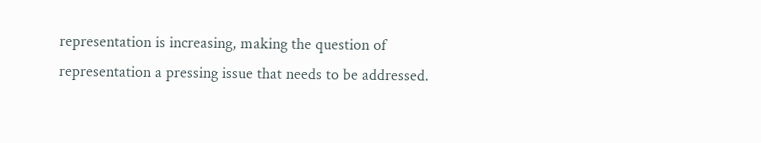representation is increasing, making the question of representation a pressing issue that needs to be addressed.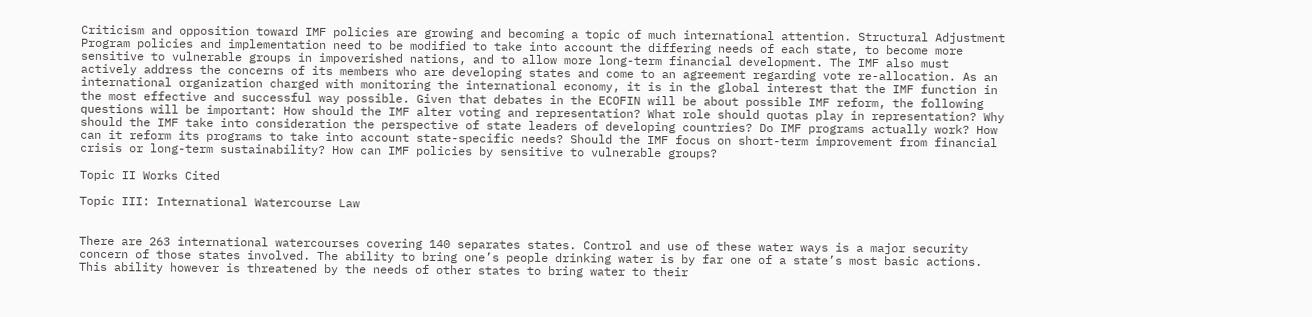Criticism and opposition toward IMF policies are growing and becoming a topic of much international attention. Structural Adjustment Program policies and implementation need to be modified to take into account the differing needs of each state, to become more sensitive to vulnerable groups in impoverished nations, and to allow more long-term financial development. The IMF also must actively address the concerns of its members who are developing states and come to an agreement regarding vote re-allocation. As an international organization charged with monitoring the international economy, it is in the global interest that the IMF function in the most effective and successful way possible. Given that debates in the ECOFIN will be about possible IMF reform, the following questions will be important: How should the IMF alter voting and representation? What role should quotas play in representation? Why should the IMF take into consideration the perspective of state leaders of developing countries? Do IMF programs actually work? How can it reform its programs to take into account state-specific needs? Should the IMF focus on short-term improvement from financial crisis or long-term sustainability? How can IMF policies by sensitive to vulnerable groups?

Topic II Works Cited

Topic III: International Watercourse Law


There are 263 international watercourses covering 140 separates states. Control and use of these water ways is a major security concern of those states involved. The ability to bring one’s people drinking water is by far one of a state’s most basic actions. This ability however is threatened by the needs of other states to bring water to their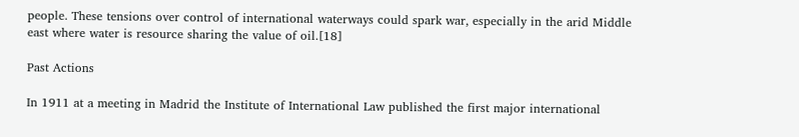people. These tensions over control of international waterways could spark war, especially in the arid Middle east where water is resource sharing the value of oil.[18]

Past Actions

In 1911 at a meeting in Madrid the Institute of International Law published the first major international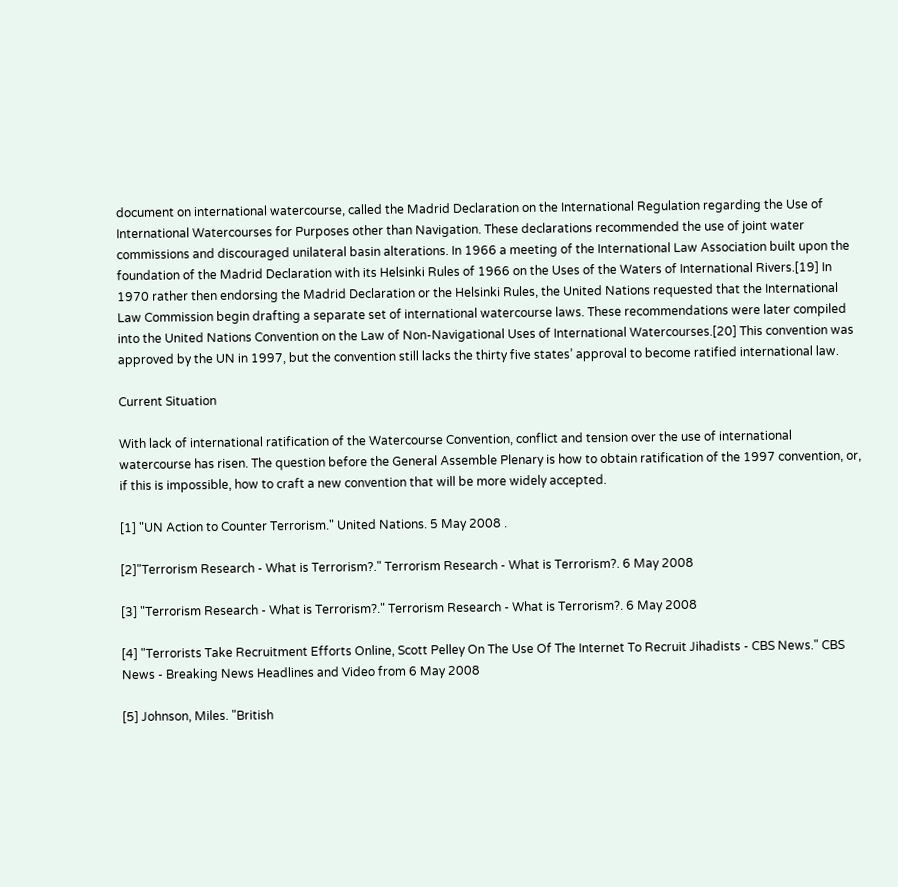document on international watercourse, called the Madrid Declaration on the International Regulation regarding the Use of International Watercourses for Purposes other than Navigation. These declarations recommended the use of joint water commissions and discouraged unilateral basin alterations. In 1966 a meeting of the International Law Association built upon the foundation of the Madrid Declaration with its Helsinki Rules of 1966 on the Uses of the Waters of International Rivers.[19] In 1970 rather then endorsing the Madrid Declaration or the Helsinki Rules, the United Nations requested that the International Law Commission begin drafting a separate set of international watercourse laws. These recommendations were later compiled into the United Nations Convention on the Law of Non-Navigational Uses of International Watercourses.[20] This convention was approved by the UN in 1997, but the convention still lacks the thirty five states’ approval to become ratified international law.

Current Situation

With lack of international ratification of the Watercourse Convention, conflict and tension over the use of international watercourse has risen. The question before the General Assemble Plenary is how to obtain ratification of the 1997 convention, or, if this is impossible, how to craft a new convention that will be more widely accepted.

[1] "UN Action to Counter Terrorism." United Nations. 5 May 2008 .

[2]"Terrorism Research - What is Terrorism?." Terrorism Research - What is Terrorism?. 6 May 2008

[3] "Terrorism Research - What is Terrorism?." Terrorism Research - What is Terrorism?. 6 May 2008

[4] "Terrorists Take Recruitment Efforts Online, Scott Pelley On The Use Of The Internet To Recruit Jihadists - CBS News." CBS News - Breaking News Headlines and Video from 6 May 2008

[5] Johnson, Miles. "British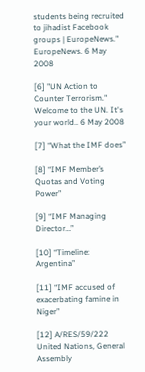students being recruited to jihadist Facebook groups | EuropeNews." EuropeNews. 6 May 2008

[6] "UN Action to Counter Terrorism." Welcome to the UN. It's your world.. 6 May 2008

[7] “What the IMF does”

[8] “IMF Member’s Quotas and Voting Power”

[9] “IMF Managing Director…”

[10] “Timeline: Argentina”

[11] “IMF accused of exacerbating famine in Niger”

[12] A/RES/59/222 United Nations, General Assembly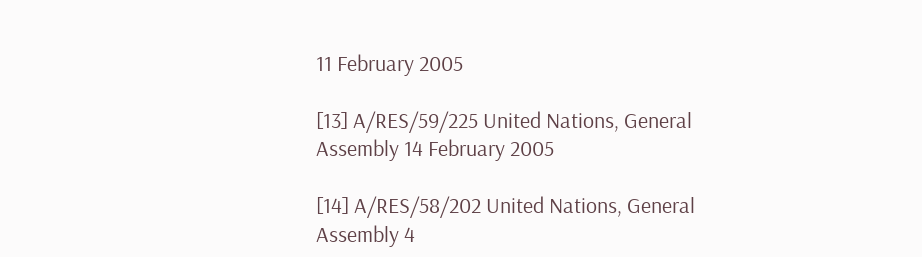11 February 2005

[13] A/RES/59/225 United Nations, General Assembly 14 February 2005

[14] A/RES/58/202 United Nations, General Assembly 4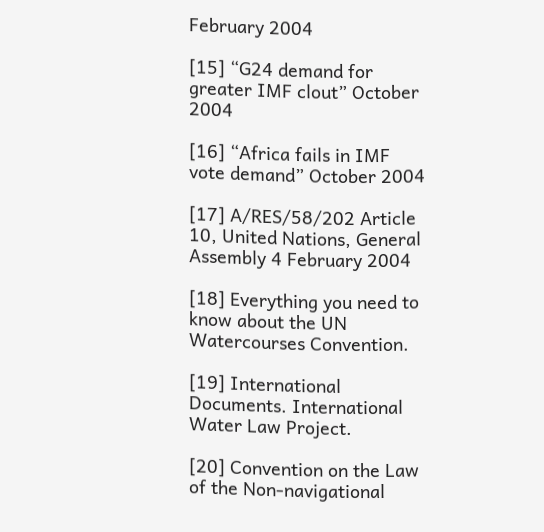February 2004

[15] “G24 demand for greater IMF clout” October 2004

[16] “Africa fails in IMF vote demand” October 2004

[17] A/RES/58/202 Article 10, United Nations, General Assembly 4 February 2004

[18] Everything you need to know about the UN Watercourses Convention.

[19] International Documents. International Water Law Project.

[20] Convention on the Law of the Non-navigational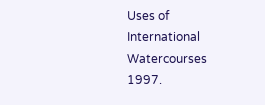Uses of International Watercourses 1997.